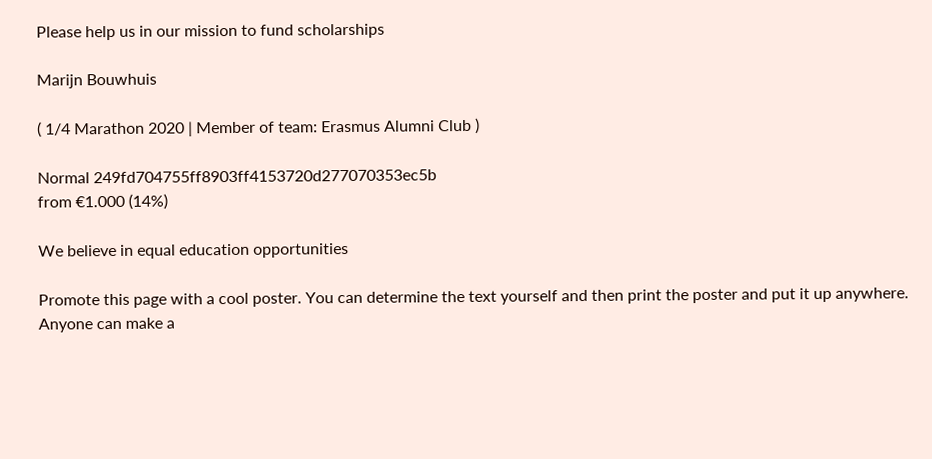Please help us in our mission to fund scholarships

Marijn Bouwhuis

( 1/4 Marathon 2020 | Member of team: Erasmus Alumni Club )

Normal 249fd704755ff8903ff4153720d277070353ec5b
from €1.000 (14%)

We believe in equal education opportunities

Promote this page with a cool poster. You can determine the text yourself and then print the poster and put it up anywhere. Anyone can make a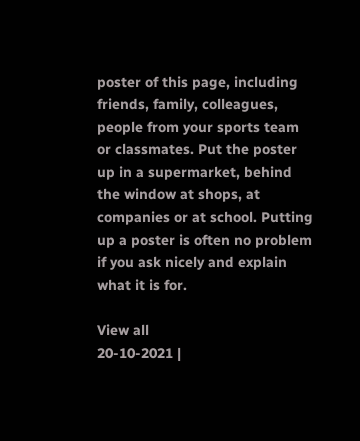poster of this page, including friends, family, colleagues, people from your sports team or classmates. Put the poster up in a supermarket, behind the window at shops, at companies or at school. Putting up a poster is often no problem if you ask nicely and explain what it is for.

View all
20-10-2021 |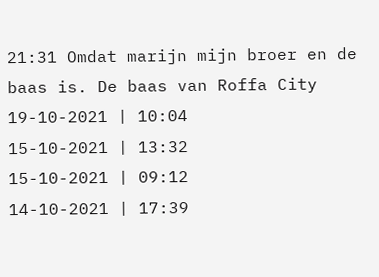21:31 Omdat marijn mijn broer en de baas is. De baas van Roffa City
19-10-2021 | 10:04
15-10-2021 | 13:32
15-10-2021 | 09:12
14-10-2021 | 17:39